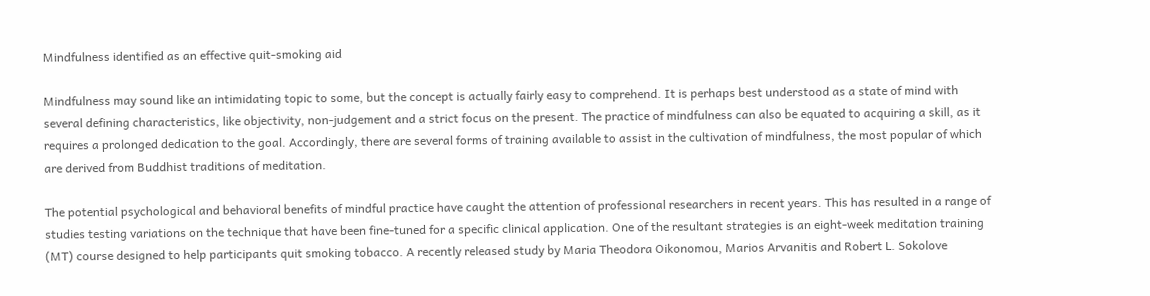Mindfulness identified as an effective quit-smoking aid

Mindfulness may sound like an intimidating topic to some, but the concept is actually fairly easy to comprehend. It is perhaps best understood as a state of mind with several defining characteristics, like objectivity, non-judgement and a strict focus on the present. The practice of mindfulness can also be equated to acquiring a skill, as it requires a prolonged dedication to the goal. Accordingly, there are several forms of training available to assist in the cultivation of mindfulness, the most popular of which are derived from Buddhist traditions of meditation.

The potential psychological and behavioral benefits of mindful practice have caught the attention of professional researchers in recent years. This has resulted in a range of studies testing variations on the technique that have been fine-tuned for a specific clinical application. One of the resultant strategies is an eight-week meditation training (MT) course designed to help participants quit smoking tobacco. A recently released study by Maria Theodora Oikonomou, Marios Arvanitis and Robert L. Sokolove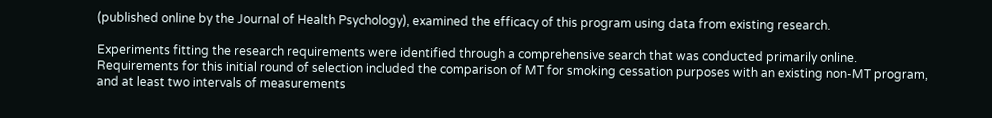(published online by the Journal of Health Psychology), examined the efficacy of this program using data from existing research.

Experiments fitting the research requirements were identified through a comprehensive search that was conducted primarily online. Requirements for this initial round of selection included the comparison of MT for smoking cessation purposes with an existing non-MT program, and at least two intervals of measurements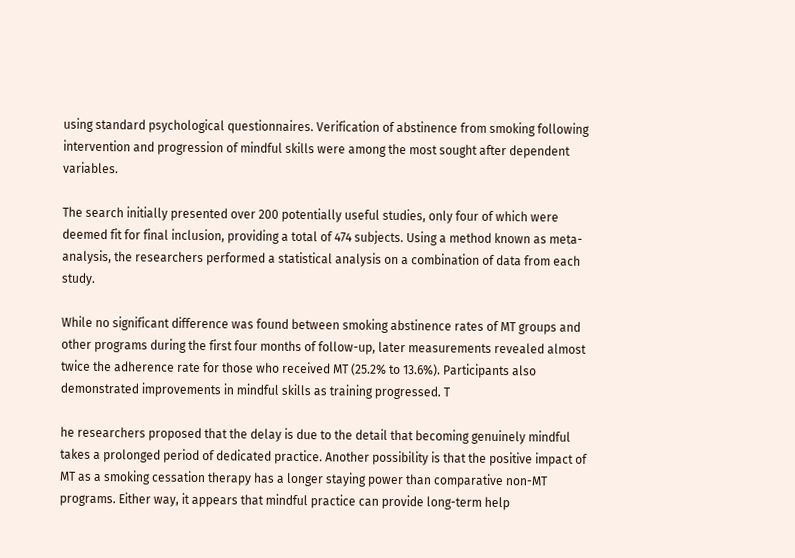using standard psychological questionnaires. Verification of abstinence from smoking following intervention and progression of mindful skills were among the most sought after dependent variables.

The search initially presented over 200 potentially useful studies, only four of which were deemed fit for final inclusion, providing a total of 474 subjects. Using a method known as meta-analysis, the researchers performed a statistical analysis on a combination of data from each study.

While no significant difference was found between smoking abstinence rates of MT groups and other programs during the first four months of follow-up, later measurements revealed almost twice the adherence rate for those who received MT (25.2% to 13.6%). Participants also demonstrated improvements in mindful skills as training progressed. T

he researchers proposed that the delay is due to the detail that becoming genuinely mindful takes a prolonged period of dedicated practice. Another possibility is that the positive impact of MT as a smoking cessation therapy has a longer staying power than comparative non-MT programs. Either way, it appears that mindful practice can provide long-term help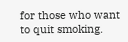for those who want to quit smoking.